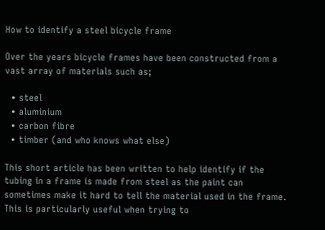How to identify a steel bicycle frame

Over the years bicycle frames have been constructed from a vast array of materials such as;

  • steel
  • aluminium
  • carbon fibre
  • timber (and who knows what else)

This short article has been written to help identify if the tubing in a frame is made from steel as the paint can sometimes make it hard to tell the material used in the frame. This is particularly useful when trying to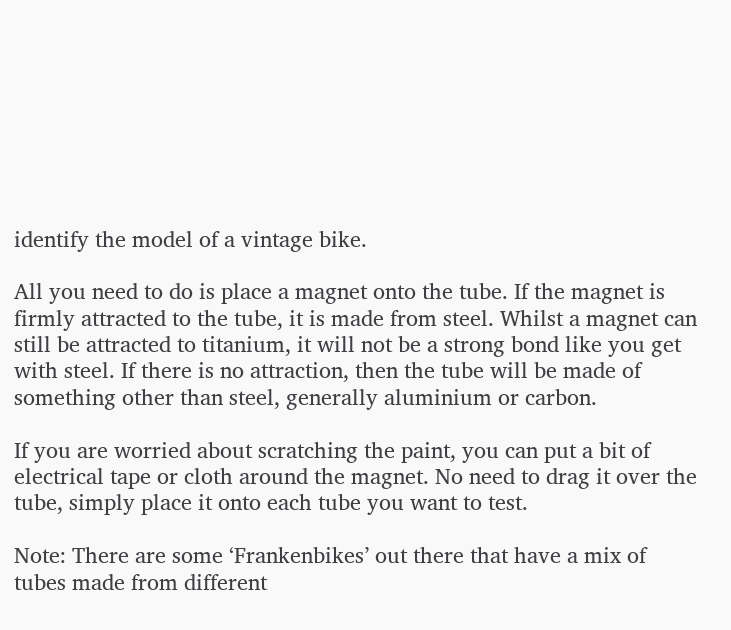identify the model of a vintage bike.

All you need to do is place a magnet onto the tube. If the magnet is firmly attracted to the tube, it is made from steel. Whilst a magnet can still be attracted to titanium, it will not be a strong bond like you get with steel. If there is no attraction, then the tube will be made of something other than steel, generally aluminium or carbon.

If you are worried about scratching the paint, you can put a bit of electrical tape or cloth around the magnet. No need to drag it over the tube, simply place it onto each tube you want to test.

Note: There are some ‘Frankenbikes’ out there that have a mix of tubes made from different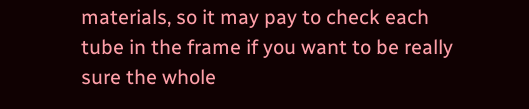materials, so it may pay to check each tube in the frame if you want to be really sure the whole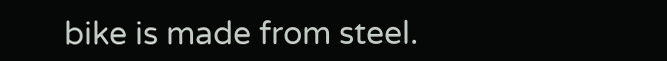bike is made from steel.